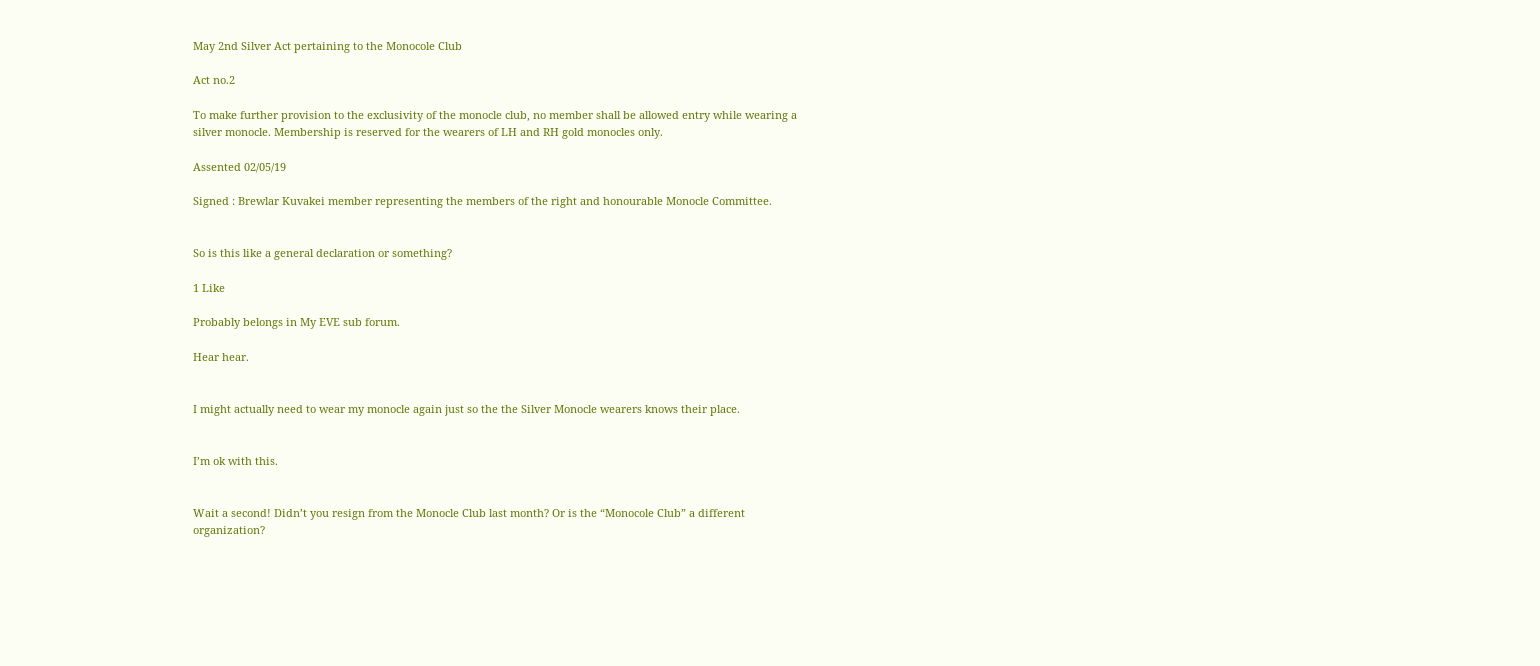May 2nd Silver Act pertaining to the Monocole Club

Act no.2

To make further provision to the exclusivity of the monocle club, no member shall be allowed entry while wearing a silver monocle. Membership is reserved for the wearers of LH and RH gold monocles only.

Assented 02/05/19

Signed : Brewlar Kuvakei member representing the members of the right and honourable Monocle Committee.


So is this like a general declaration or something?

1 Like

Probably belongs in My EVE sub forum.

Hear hear.


I might actually need to wear my monocle again just so the the Silver Monocle wearers knows their place.


I’m ok with this.


Wait a second! Didn’t you resign from the Monocle Club last month? Or is the “Monocole Club” a different organization?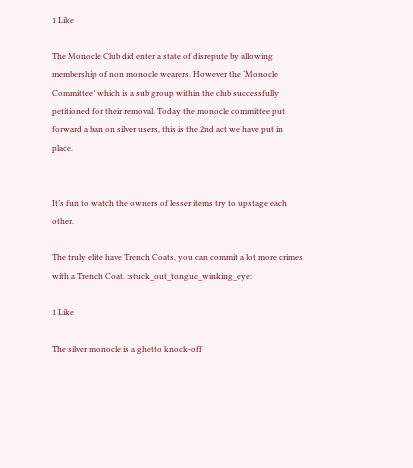1 Like

The Monocle Club did enter a state of disrepute by allowing membership of non monocle wearers. However the ‘Monocle Committee’ which is a sub group within the club successfully petitioned for their removal. Today the monocle committee put forward a ban on silver users, this is the 2nd act we have put in place.


It’s fun to watch the owners of lesser items try to upstage each other.

The truly elite have Trench Coats, you can commit a lot more crimes with a Trench Coat. :stuck_out_tongue_winking_eye:

1 Like

The silver monocle is a ghetto knock-off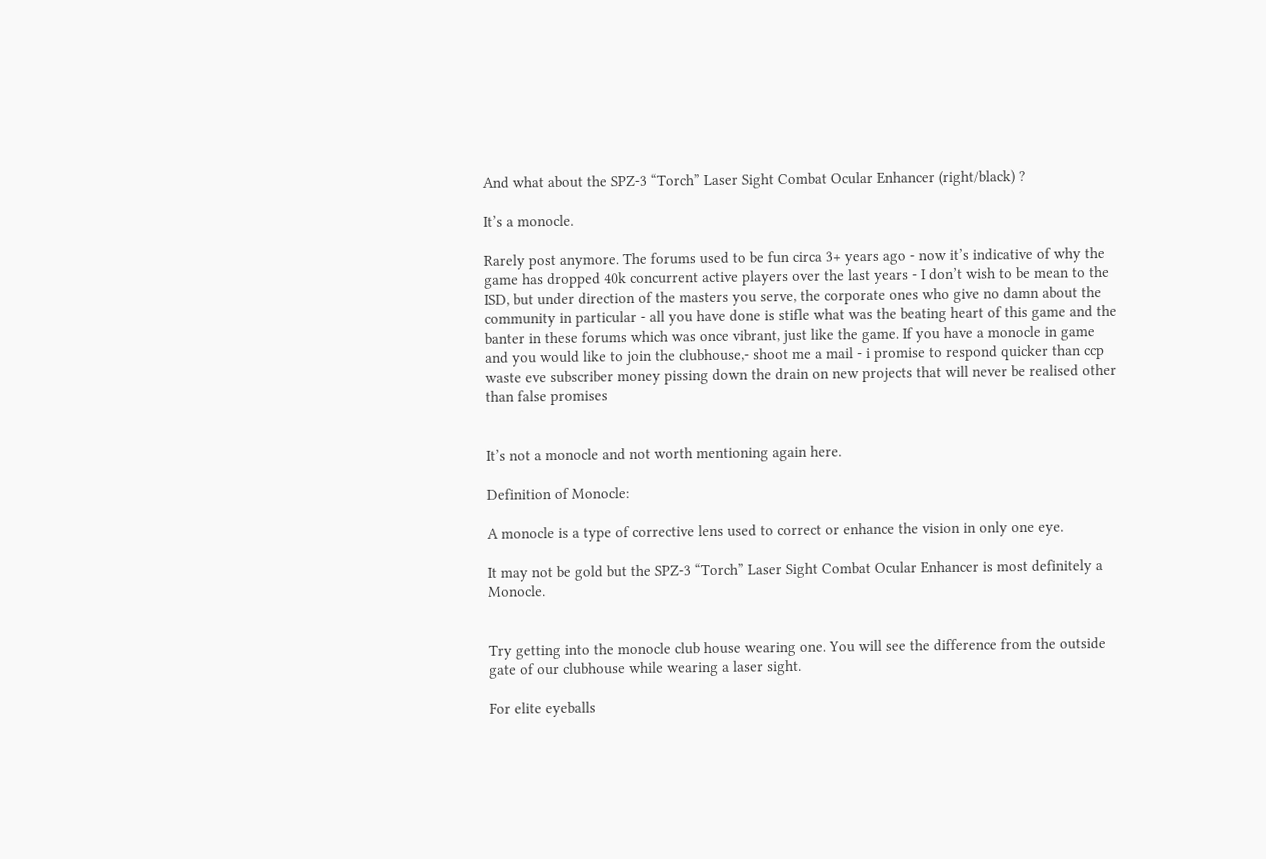And what about the SPZ-3 “Torch” Laser Sight Combat Ocular Enhancer (right/black) ?

It’s a monocle.

Rarely post anymore. The forums used to be fun circa 3+ years ago - now it’s indicative of why the game has dropped 40k concurrent active players over the last years - I don’t wish to be mean to the ISD, but under direction of the masters you serve, the corporate ones who give no damn about the community in particular - all you have done is stifle what was the beating heart of this game and the banter in these forums which was once vibrant, just like the game. If you have a monocle in game and you would like to join the clubhouse,- shoot me a mail - i promise to respond quicker than ccp waste eve subscriber money pissing down the drain on new projects that will never be realised other than false promises


It’s not a monocle and not worth mentioning again here.

Definition of Monocle:

A monocle is a type of corrective lens used to correct or enhance the vision in only one eye.

It may not be gold but the SPZ-3 “Torch” Laser Sight Combat Ocular Enhancer is most definitely a Monocle.


Try getting into the monocle club house wearing one. You will see the difference from the outside gate of our clubhouse while wearing a laser sight.

For elite eyeballs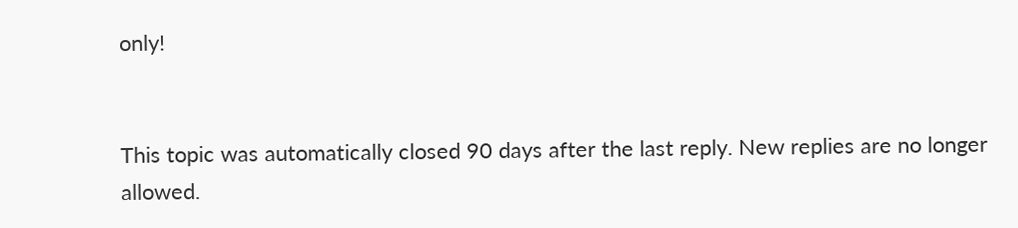only!


This topic was automatically closed 90 days after the last reply. New replies are no longer allowed.